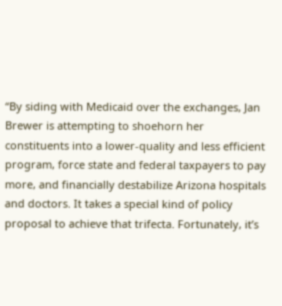“By siding with Medicaid over the exchanges, Jan Brewer is attempting to shoehorn her constituents into a lower-quality and less efficient program, force state and federal taxpayers to pay more, and financially destabilize Arizona hospitals and doctors. It takes a special kind of policy proposal to achieve that trifecta. Fortunately, it’s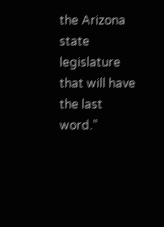the Arizona state legislature that will have the last word.”